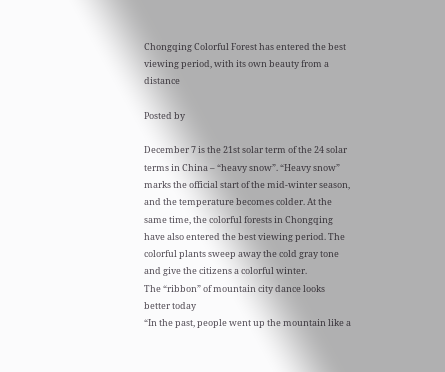Chongqing Colorful Forest has entered the best viewing period, with its own beauty from a distance

Posted by

December 7 is the 21st solar term of the 24 solar terms in China – “heavy snow”. “Heavy snow” marks the official start of the mid-winter season, and the temperature becomes colder. At the same time, the colorful forests in Chongqing have also entered the best viewing period. The colorful plants sweep away the cold gray tone and give the citizens a colorful winter.
The “ribbon” of mountain city dance looks better today
“In the past, people went up the mountain like a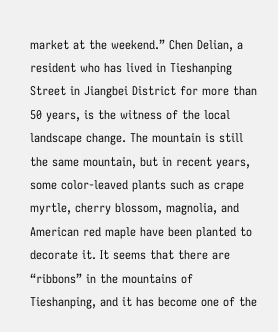market at the weekend.” Chen Delian, a resident who has lived in Tieshanping Street in Jiangbei District for more than 50 years, is the witness of the local landscape change. The mountain is still the same mountain, but in recent years, some color-leaved plants such as crape myrtle, cherry blossom, magnolia, and American red maple have been planted to decorate it. It seems that there are “ribbons” in the mountains of Tieshanping, and it has become one of the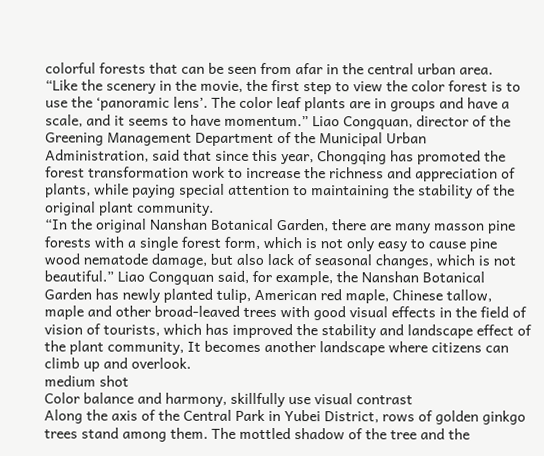colorful forests that can be seen from afar in the central urban area.
“Like the scenery in the movie, the first step to view the color forest is to use the ‘panoramic lens’. The color leaf plants are in groups and have a scale, and it seems to have momentum.” Liao Congquan, director of the Greening Management Department of the Municipal Urban Administration, said that since this year, Chongqing has promoted the forest transformation work to increase the richness and appreciation of plants, while paying special attention to maintaining the stability of the original plant community.
“In the original Nanshan Botanical Garden, there are many masson pine forests with a single forest form, which is not only easy to cause pine wood nematode damage, but also lack of seasonal changes, which is not beautiful.” Liao Congquan said, for example, the Nanshan Botanical Garden has newly planted tulip, American red maple, Chinese tallow, maple and other broad-leaved trees with good visual effects in the field of vision of tourists, which has improved the stability and landscape effect of the plant community, It becomes another landscape where citizens can climb up and overlook.
medium shot
Color balance and harmony, skillfully use visual contrast
Along the axis of the Central Park in Yubei District, rows of golden ginkgo trees stand among them. The mottled shadow of the tree and the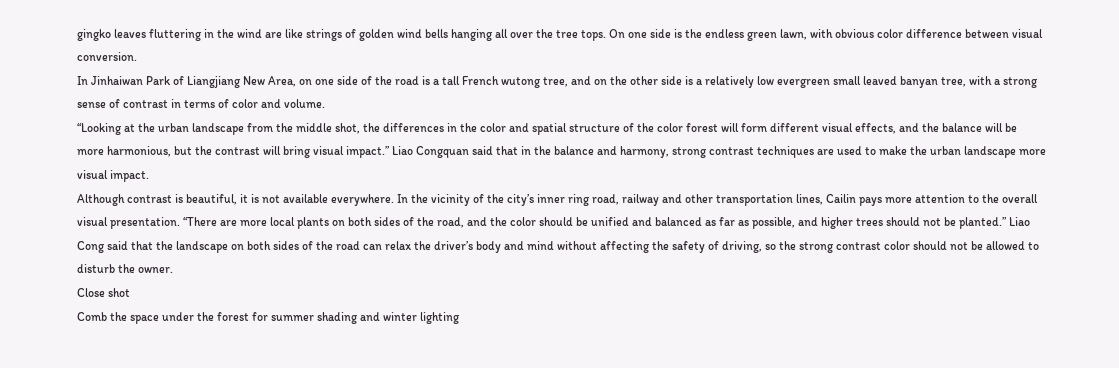gingko leaves fluttering in the wind are like strings of golden wind bells hanging all over the tree tops. On one side is the endless green lawn, with obvious color difference between visual conversion.
In Jinhaiwan Park of Liangjiang New Area, on one side of the road is a tall French wutong tree, and on the other side is a relatively low evergreen small leaved banyan tree, with a strong sense of contrast in terms of color and volume.
“Looking at the urban landscape from the middle shot, the differences in the color and spatial structure of the color forest will form different visual effects, and the balance will be more harmonious, but the contrast will bring visual impact.” Liao Congquan said that in the balance and harmony, strong contrast techniques are used to make the urban landscape more visual impact.
Although contrast is beautiful, it is not available everywhere. In the vicinity of the city’s inner ring road, railway and other transportation lines, Cailin pays more attention to the overall visual presentation. “There are more local plants on both sides of the road, and the color should be unified and balanced as far as possible, and higher trees should not be planted.” Liao Cong said that the landscape on both sides of the road can relax the driver’s body and mind without affecting the safety of driving, so the strong contrast color should not be allowed to disturb the owner.
Close shot
Comb the space under the forest for summer shading and winter lighting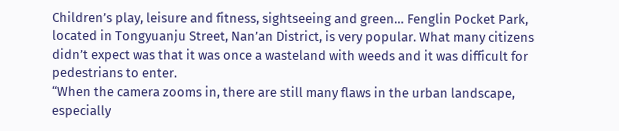Children’s play, leisure and fitness, sightseeing and green… Fenglin Pocket Park, located in Tongyuanju Street, Nan’an District, is very popular. What many citizens didn’t expect was that it was once a wasteland with weeds and it was difficult for pedestrians to enter.
“When the camera zooms in, there are still many flaws in the urban landscape, especially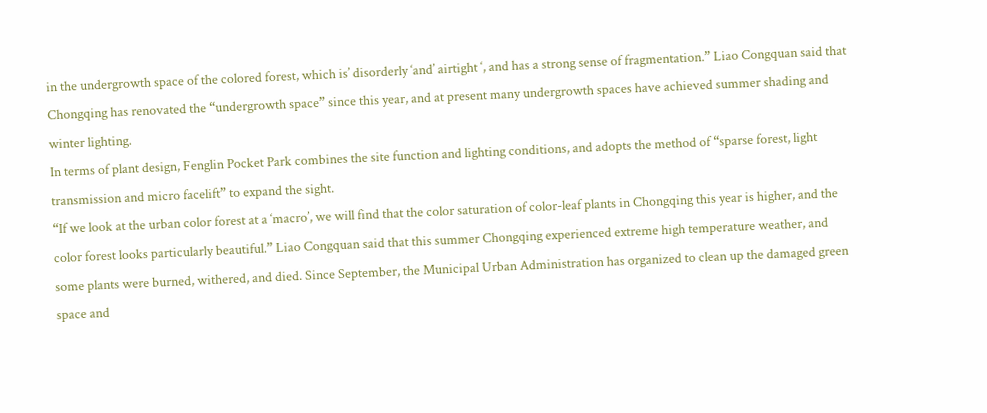in the undergrowth space of the colored forest, which is’ disorderly ‘and’ airtight ‘, and has a strong sense of fragmentation.” Liao Congquan said that Chongqing has renovated the “undergrowth space” since this year, and at present many undergrowth spaces have achieved summer shading and winter lighting.
In terms of plant design, Fenglin Pocket Park combines the site function and lighting conditions, and adopts the method of “sparse forest, light transmission and micro facelift” to expand the sight.
“If we look at the urban color forest at a ‘macro’, we will find that the color saturation of color-leaf plants in Chongqing this year is higher, and the color forest looks particularly beautiful.” Liao Congquan said that this summer Chongqing experienced extreme high temperature weather, and some plants were burned, withered, and died. Since September, the Municipal Urban Administration has organized to clean up the damaged green space and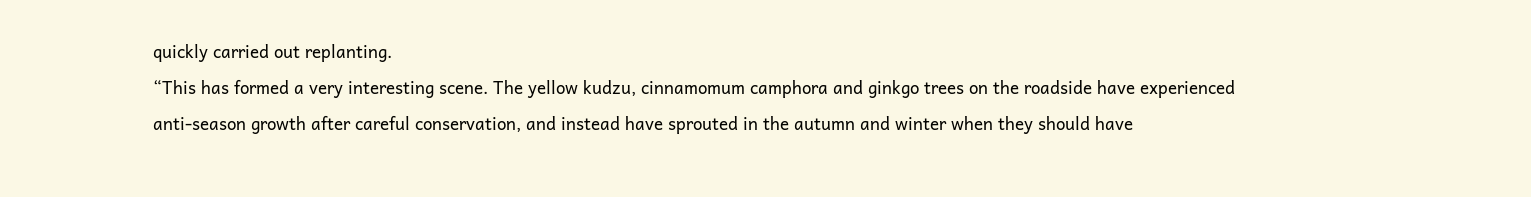quickly carried out replanting.
“This has formed a very interesting scene. The yellow kudzu, cinnamomum camphora and ginkgo trees on the roadside have experienced anti-season growth after careful conservation, and instead have sprouted in the autumn and winter when they should have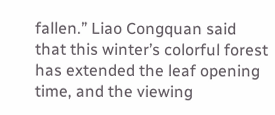fallen.” Liao Congquan said that this winter’s colorful forest has extended the leaf opening time, and the viewing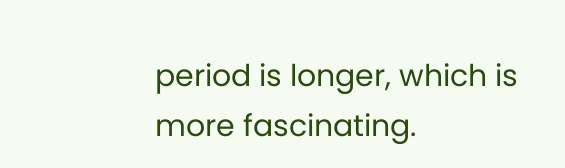period is longer, which is more fascinating.